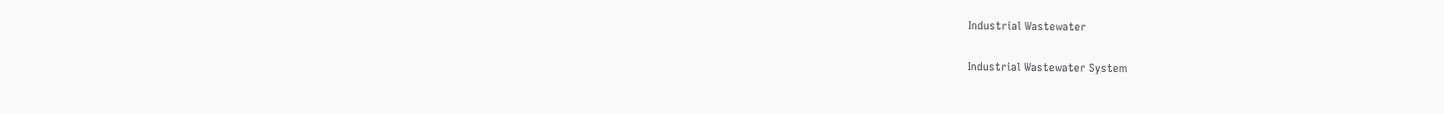Industrial Wastewater

Industrial Wastewater System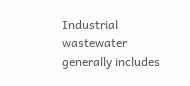Industrial wastewater generally includes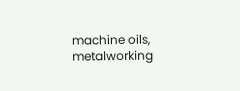machine oils, metalworking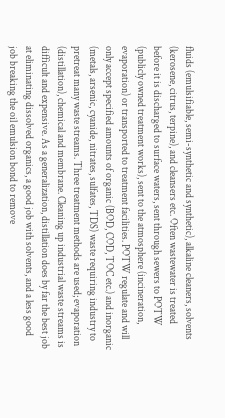fluids (emulsifiable, semi-synthetic and synthetic), alkaline cleaners, solvents (kerosene, citrus, terpine), and cleansers etc. Often wastewater is treated before it is discharged to surface waters, sent through sewers to POTW (publicly owned treatment works), sent to the atmosphere (incineration, evaporation) or transported to treatment facilities. POTW regulate and will only accept specified amounts of organic (BOD, COD, TOC etc.) and inorganic (metals, arsenic, cyanide, nitrates, sulfates, TDS) waste requiring industry to pretreat many waste streams. Three treatment methods are used; evaporation (distillation), chemical and membrane. Cleaning up industrial waste streams is difficult and expensive. As a generalization, distillation does by far the best job at eliminating dissolved organics, a good job with solvents, and a less good job breaking the oil emulsion bond to remove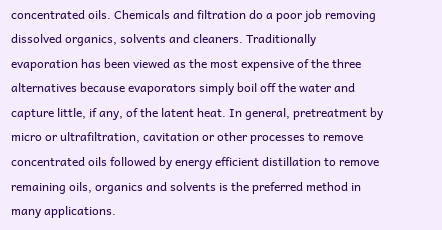concentrated oils. Chemicals and filtration do a poor job removing dissolved organics, solvents and cleaners. Traditionally evaporation has been viewed as the most expensive of the three alternatives because evaporators simply boil off the water and capture little, if any, of the latent heat. In general, pretreatment by micro or ultrafiltration, cavitation or other processes to remove concentrated oils followed by energy efficient distillation to remove remaining oils, organics and solvents is the preferred method in many applications.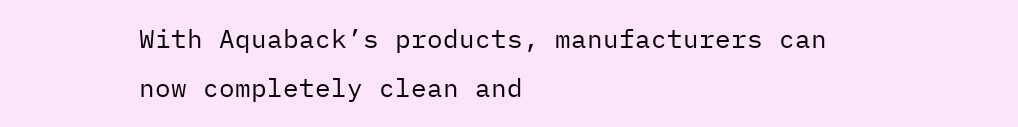With Aquaback’s products, manufacturers can now completely clean and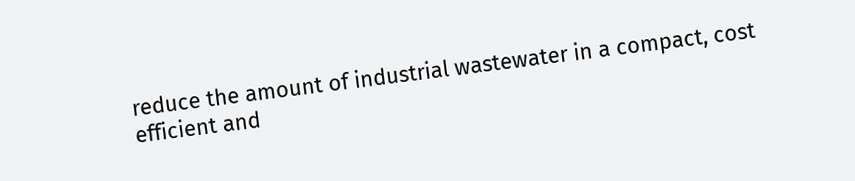reduce the amount of industrial wastewater in a compact, cost efficient and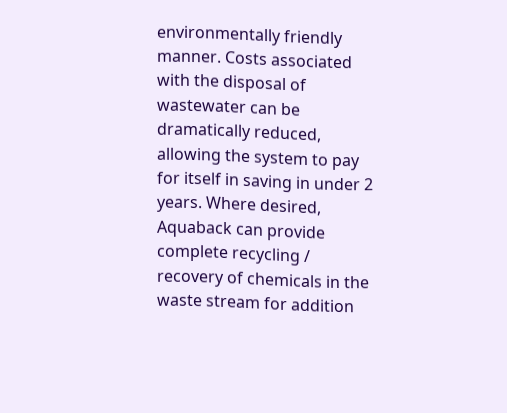environmentally friendly manner. Costs associated with the disposal of wastewater can be dramatically reduced, allowing the system to pay for itself in saving in under 2 years. Where desired, Aquaback can provide complete recycling / recovery of chemicals in the waste stream for addition